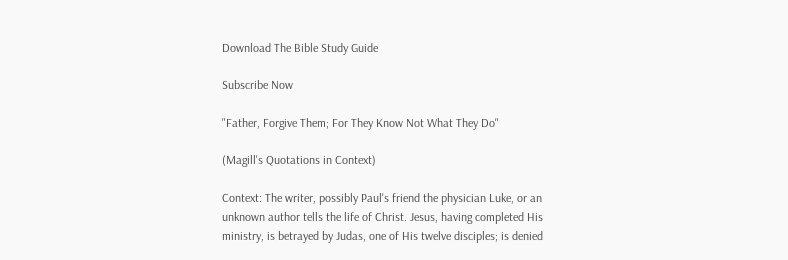Download The Bible Study Guide

Subscribe Now

"Father, Forgive Them; For They Know Not What They Do"

(Magill's Quotations in Context)

Context: The writer, possibly Paul's friend the physician Luke, or an unknown author tells the life of Christ. Jesus, having completed His ministry, is betrayed by Judas, one of His twelve disciples; is denied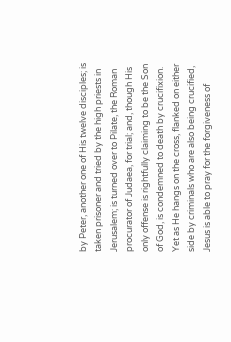by Peter, another one of His twelve disciples; is taken prisoner and tried by the high priests in Jerusalem; is turned over to Pilate, the Roman procurator of Judaea, for trial; and, though His only offense is rightfully claiming to be the Son of God, is condemned to death by crucifixion. Yet as He hangs on the cross, flanked on either side by criminals who are also being crucified, Jesus is able to pray for the forgiveness of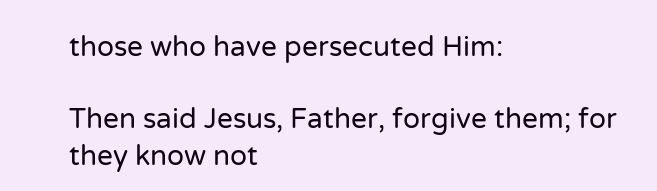those who have persecuted Him:

Then said Jesus, Father, forgive them; for they know not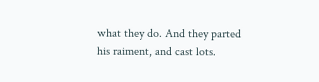what they do. And they parted his raiment, and cast lots.